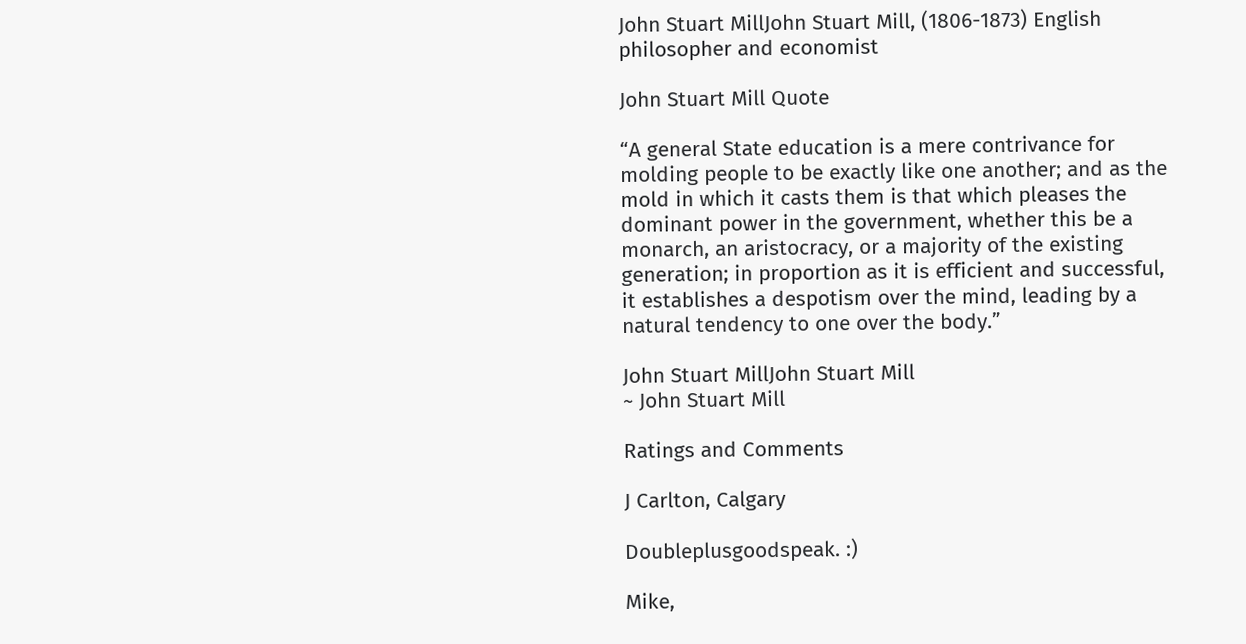John Stuart MillJohn Stuart Mill, (1806-1873) English philosopher and economist

John Stuart Mill Quote

“A general State education is a mere contrivance for molding people to be exactly like one another; and as the mold in which it casts them is that which pleases the dominant power in the government, whether this be a monarch, an aristocracy, or a majority of the existing generation; in proportion as it is efficient and successful, it establishes a despotism over the mind, leading by a natural tendency to one over the body.”

John Stuart MillJohn Stuart Mill
~ John Stuart Mill

Ratings and Comments

J Carlton, Calgary

Doubleplusgoodspeak. :)

Mike,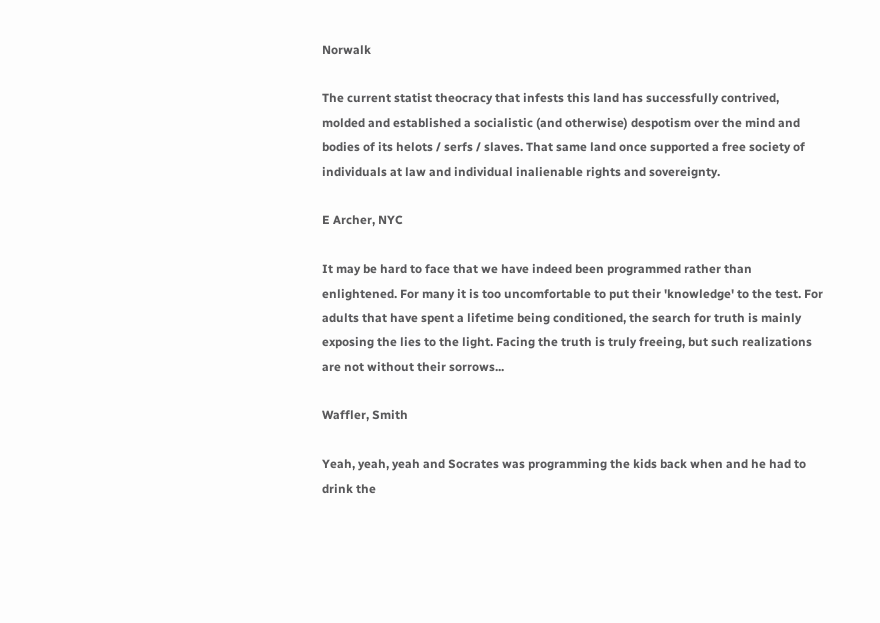Norwalk

The current statist theocracy that infests this land has successfully contrived, molded and established a socialistic (and otherwise) despotism over the mind and bodies of its helots / serfs / slaves. That same land once supported a free society of individuals at law and individual inalienable rights and sovereignty.

E Archer, NYC

It may be hard to face that we have indeed been programmed rather than enlightened. For many it is too uncomfortable to put their 'knowledge' to the test. For adults that have spent a lifetime being conditioned, the search for truth is mainly exposing the lies to the light. Facing the truth is truly freeing, but such realizations are not without their sorrows...

Waffler, Smith

Yeah, yeah, yeah and Socrates was programming the kids back when and he had to drink the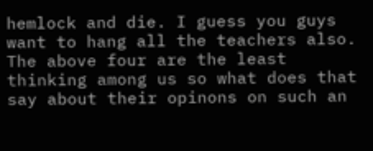hemlock and die. I guess you guys want to hang all the teachers also. The above four are the least thinking among us so what does that say about their opinons on such an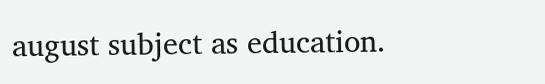august subject as education.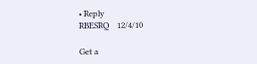• Reply
RBESRQ    12/4/10

Get a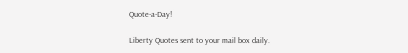Quote-a-Day!

Liberty Quotes sent to your mail box daily.